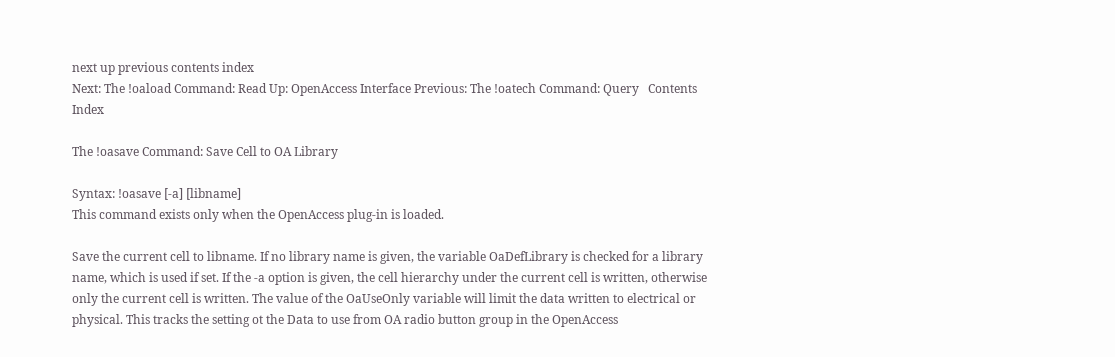next up previous contents index
Next: The !oaload Command: Read Up: OpenAccess Interface Previous: The !oatech Command: Query   Contents   Index

The !oasave Command: Save Cell to OA Library

Syntax: !oasave [-a] [libname]
This command exists only when the OpenAccess plug-in is loaded.

Save the current cell to libname. If no library name is given, the variable OaDefLibrary is checked for a library name, which is used if set. If the -a option is given, the cell hierarchy under the current cell is written, otherwise only the current cell is written. The value of the OaUseOnly variable will limit the data written to electrical or physical. This tracks the setting ot the Data to use from OA radio button group in the OpenAccess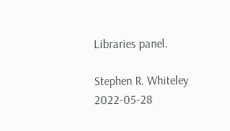Libraries panel.

Stephen R. Whiteley 2022-05-28